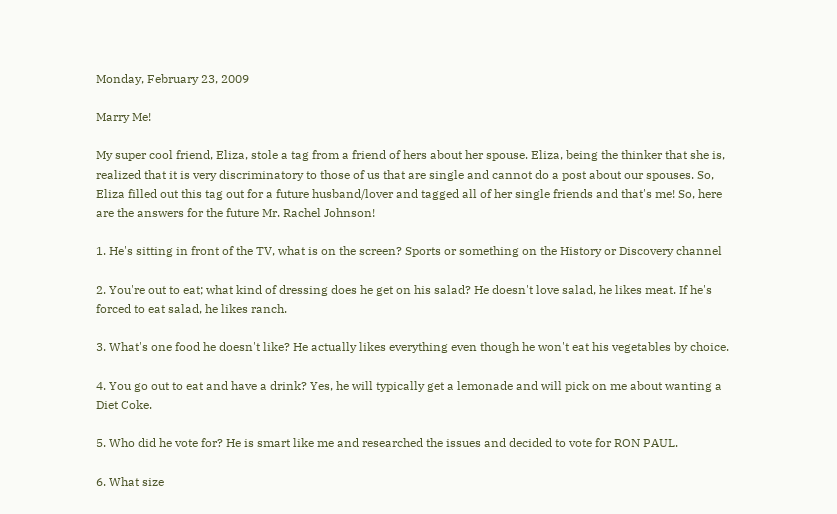Monday, February 23, 2009

Marry Me!

My super cool friend, Eliza, stole a tag from a friend of hers about her spouse. Eliza, being the thinker that she is, realized that it is very discriminatory to those of us that are single and cannot do a post about our spouses. So, Eliza filled out this tag out for a future husband/lover and tagged all of her single friends and that's me! So, here are the answers for the future Mr. Rachel Johnson!

1. He's sitting in front of the TV, what is on the screen? Sports or something on the History or Discovery channel

2. You're out to eat; what kind of dressing does he get on his salad? He doesn't love salad, he likes meat. If he's forced to eat salad, he likes ranch.

3. What's one food he doesn't like? He actually likes everything even though he won't eat his vegetables by choice.

4. You go out to eat and have a drink? Yes, he will typically get a lemonade and will pick on me about wanting a Diet Coke.

5. Who did he vote for? He is smart like me and researched the issues and decided to vote for RON PAUL.

6. What size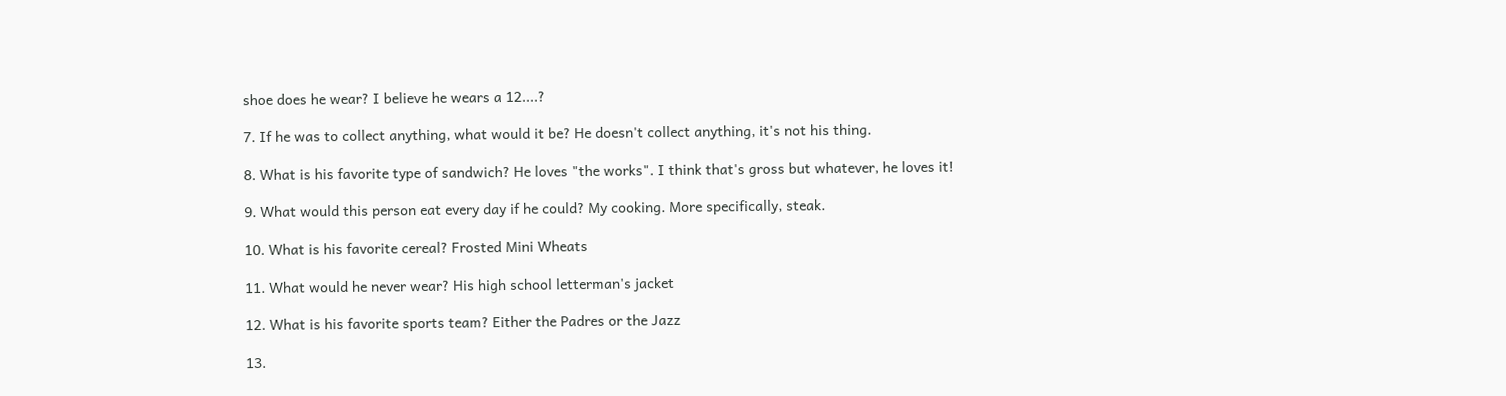shoe does he wear? I believe he wears a 12....?

7. If he was to collect anything, what would it be? He doesn't collect anything, it's not his thing.

8. What is his favorite type of sandwich? He loves "the works". I think that's gross but whatever, he loves it!

9. What would this person eat every day if he could? My cooking. More specifically, steak.

10. What is his favorite cereal? Frosted Mini Wheats

11. What would he never wear? His high school letterman's jacket

12. What is his favorite sports team? Either the Padres or the Jazz

13.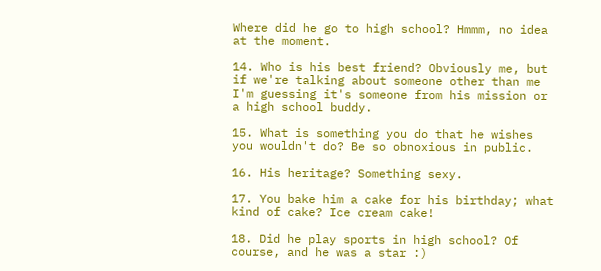Where did he go to high school? Hmmm, no idea at the moment.

14. Who is his best friend? Obviously me, but if we're talking about someone other than me I'm guessing it's someone from his mission or a high school buddy.

15. What is something you do that he wishes you wouldn't do? Be so obnoxious in public.

16. His heritage? Something sexy.

17. You bake him a cake for his birthday; what kind of cake? Ice cream cake!

18. Did he play sports in high school? Of course, and he was a star :)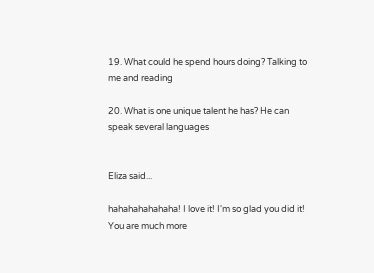19. What could he spend hours doing? Talking to me and reading

20. What is one unique talent he has? He can speak several languages


Eliza said...

hahahahahahaha! I love it! I'm so glad you did it! You are much more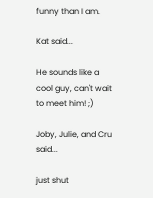funny than I am.

Kat said...

He sounds like a cool guy, can't wait to meet him! ;)

Joby, Julie, and Cru said...

just shut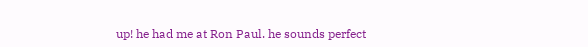up! he had me at Ron Paul. he sounds perfect